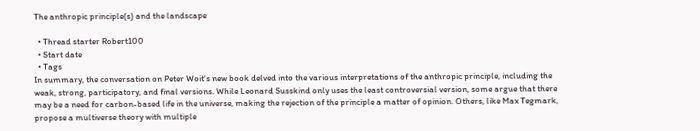The anthropic principle(s) and the landscape

  • Thread starter Robert100
  • Start date
  • Tags
In summary, the conversation on Peter Woit's new book delved into the various interpretations of the anthropic principle, including the weak, strong, participatory, and final versions. While Leonard Susskind only uses the least controversial version, some argue that there may be a need for carbon-based life in the universe, making the rejection of the principle a matter of opinion. Others, like Max Tegmark, propose a multiverse theory with multiple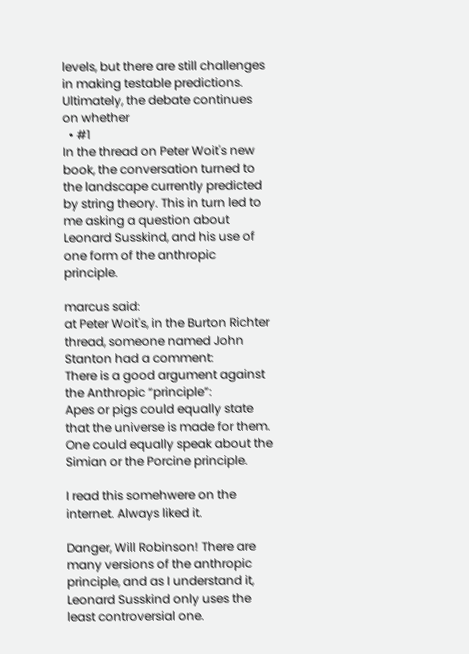levels, but there are still challenges in making testable predictions. Ultimately, the debate continues on whether
  • #1
In the thread on Peter Woit's new book, the conversation turned to the landscape currently predicted by string theory. This in turn led to me asking a question about Leonard Susskind, and his use of one form of the anthropic principle.

marcus said:
at Peter Woit's, in the Burton Richter thread, someone named John Stanton had a comment:
There is a good argument against the Anthropic “principle”:
Apes or pigs could equally state that the universe is made for them.
One could equally speak about the Simian or the Porcine principle.

I read this somehwere on the internet. Always liked it.

Danger, Will Robinson! There are many versions of the anthropic principle, and as I understand it, Leonard Susskind only uses the least controversial one.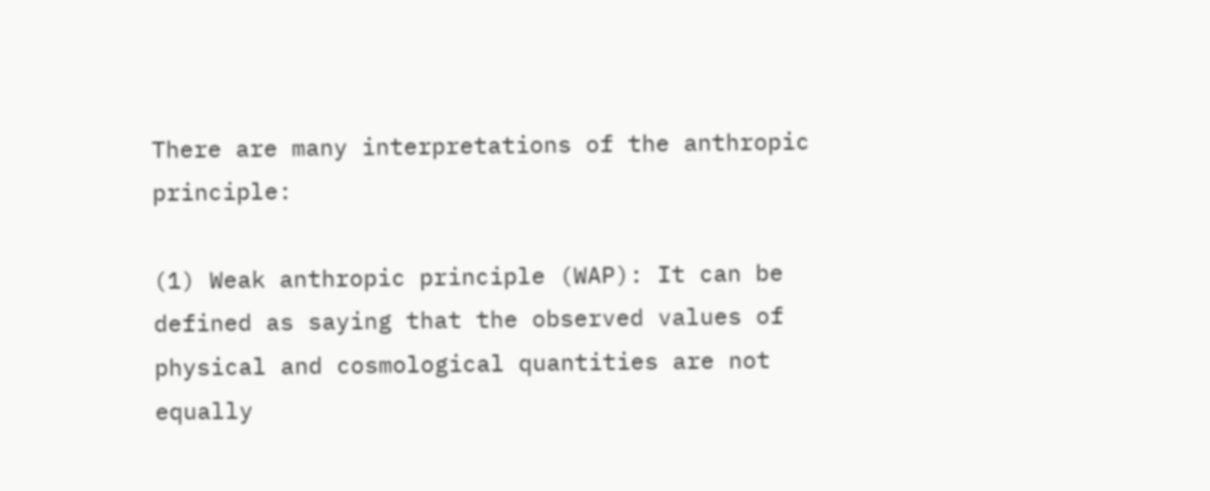There are many interpretations of the anthropic principle:

(1) Weak anthropic principle (WAP): It can be defined as saying that the observed values of physical and cosmological quantities are not equally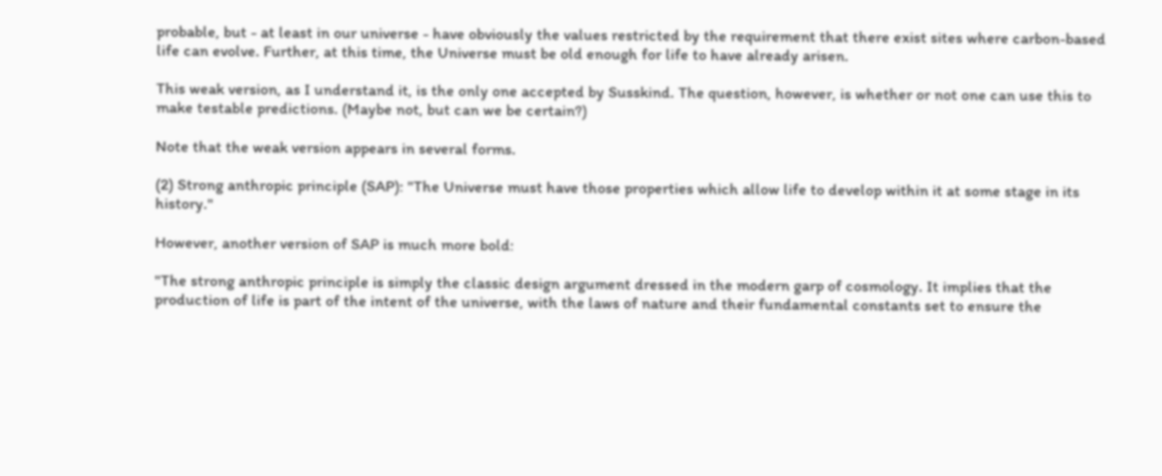probable, but - at least in our universe - have obviously the values restricted by the requirement that there exist sites where carbon-based life can evolve. Further, at this time, the Universe must be old enough for life to have already arisen.

This weak version, as I understand it, is the only one accepted by Susskind. The question, however, is whether or not one can use this to make testable predictions. (Maybe not, but can we be certain?)

Note that the weak version appears in several forms.

(2) Strong anthropic principle (SAP): "The Universe must have those properties which allow life to develop within it at some stage in its history."

However, another version of SAP is much more bold:

"The strong anthropic principle is simply the classic design argument dressed in the modern garp of cosmology. It implies that the production of life is part of the intent of the universe, with the laws of nature and their fundamental constants set to ensure the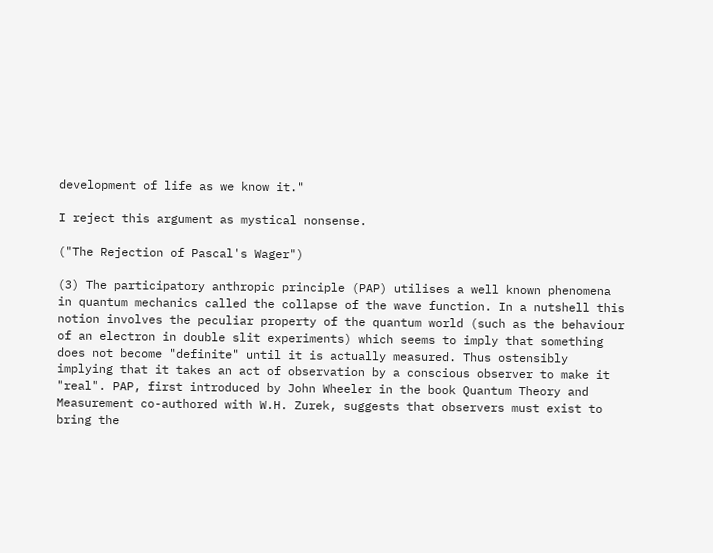development of life as we know it."

I reject this argument as mystical nonsense.

("The Rejection of Pascal's Wager")

(3) The participatory anthropic principle (PAP) utilises a well known phenomena in quantum mechanics called the collapse of the wave function. In a nutshell this notion involves the peculiar property of the quantum world (such as the behaviour of an electron in double slit experiments) which seems to imply that something does not become "definite" until it is actually measured. Thus ostensibly implying that it takes an act of observation by a conscious observer to make it "real". PAP, first introduced by John Wheeler in the book Quantum Theory and Measurement co-authored with W.H. Zurek, suggests that observers must exist to bring the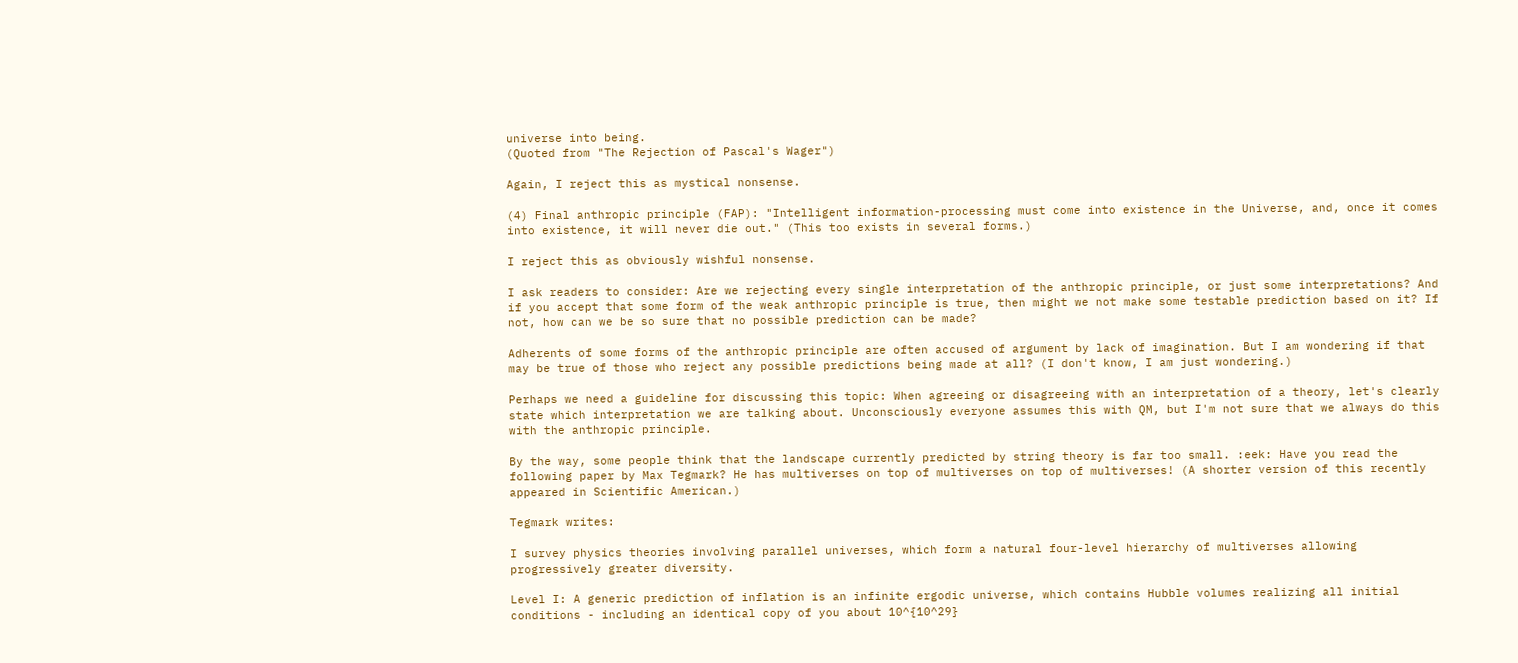universe into being.
(Quoted from "The Rejection of Pascal's Wager")

Again, I reject this as mystical nonsense.

(4) Final anthropic principle (FAP): "Intelligent information-processing must come into existence in the Universe, and, once it comes into existence, it will never die out." (This too exists in several forms.)

I reject this as obviously wishful nonsense.

I ask readers to consider: Are we rejecting every single interpretation of the anthropic principle, or just some interpretations? And if you accept that some form of the weak anthropic principle is true, then might we not make some testable prediction based on it? If not, how can we be so sure that no possible prediction can be made?

Adherents of some forms of the anthropic principle are often accused of argument by lack of imagination. But I am wondering if that may be true of those who reject any possible predictions being made at all? (I don't know, I am just wondering.)

Perhaps we need a guideline for discussing this topic: When agreeing or disagreeing with an interpretation of a theory, let's clearly state which interpretation we are talking about. Unconsciously everyone assumes this with QM, but I'm not sure that we always do this with the anthropic principle.

By the way, some people think that the landscape currently predicted by string theory is far too small. :eek: Have you read the following paper by Max Tegmark? He has multiverses on top of multiverses on top of multiverses! (A shorter version of this recently appeared in Scientific American.)

Tegmark writes:

I survey physics theories involving parallel universes, which form a natural four-level hierarchy of multiverses allowing progressively greater diversity.

Level I: A generic prediction of inflation is an infinite ergodic universe, which contains Hubble volumes realizing all initial conditions - including an identical copy of you about 10^{10^29}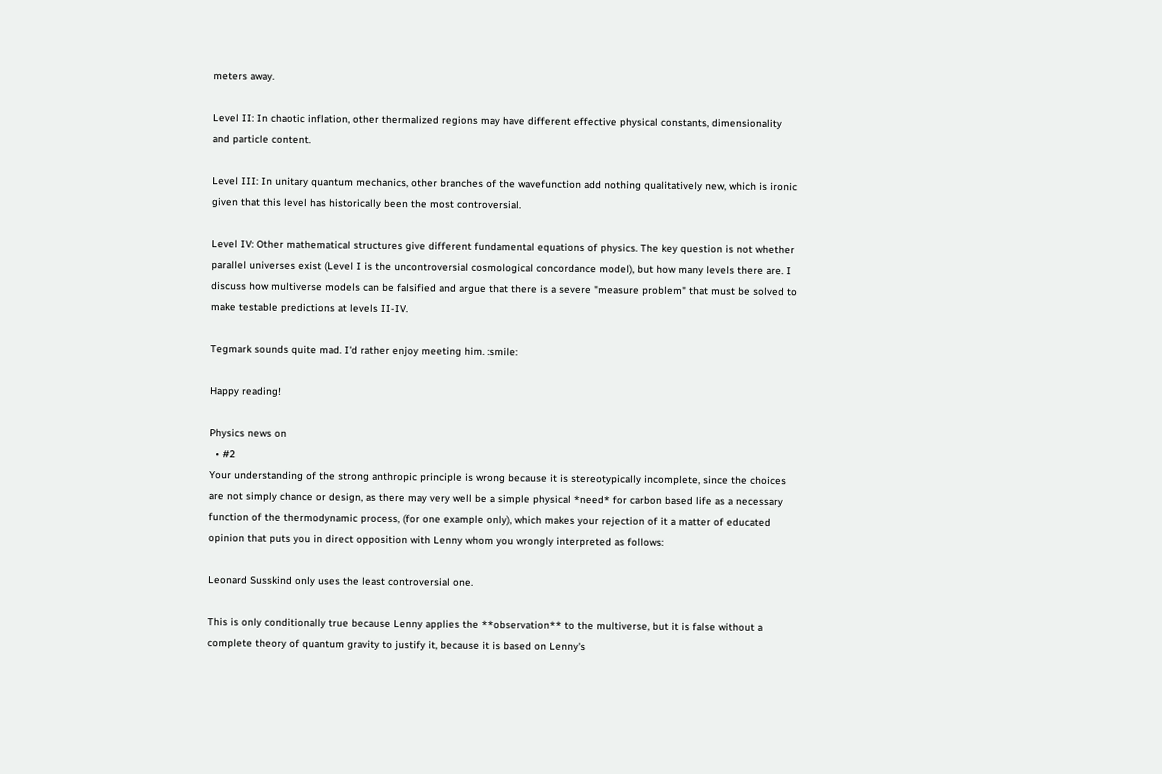meters away.

Level II: In chaotic inflation, other thermalized regions may have different effective physical constants, dimensionality and particle content.

Level III: In unitary quantum mechanics, other branches of the wavefunction add nothing qualitatively new, which is ironic given that this level has historically been the most controversial.

Level IV: Other mathematical structures give different fundamental equations of physics. The key question is not whether parallel universes exist (Level I is the uncontroversial cosmological concordance model), but how many levels there are. I discuss how multiverse models can be falsified and argue that there is a severe "measure problem" that must be solved to make testable predictions at levels II-IV.

Tegmark sounds quite mad. I'd rather enjoy meeting him. :smile:

Happy reading!

Physics news on
  • #2
Your understanding of the strong anthropic principle is wrong because it is stereotypically incomplete, since the choices are not simply chance or design, as there may very well be a simple physical *need* for carbon based life as a necessary function of the thermodynamic process, (for one example only), which makes your rejection of it a matter of educated opinion that puts you in direct opposition with Lenny whom you wrongly interpreted as follows:

Leonard Susskind only uses the least controversial one.

This is only conditionally true because Lenny applies the **observation** to the multiverse, but it is false without a complete theory of quantum gravity to justify it, because it is based on Lenny's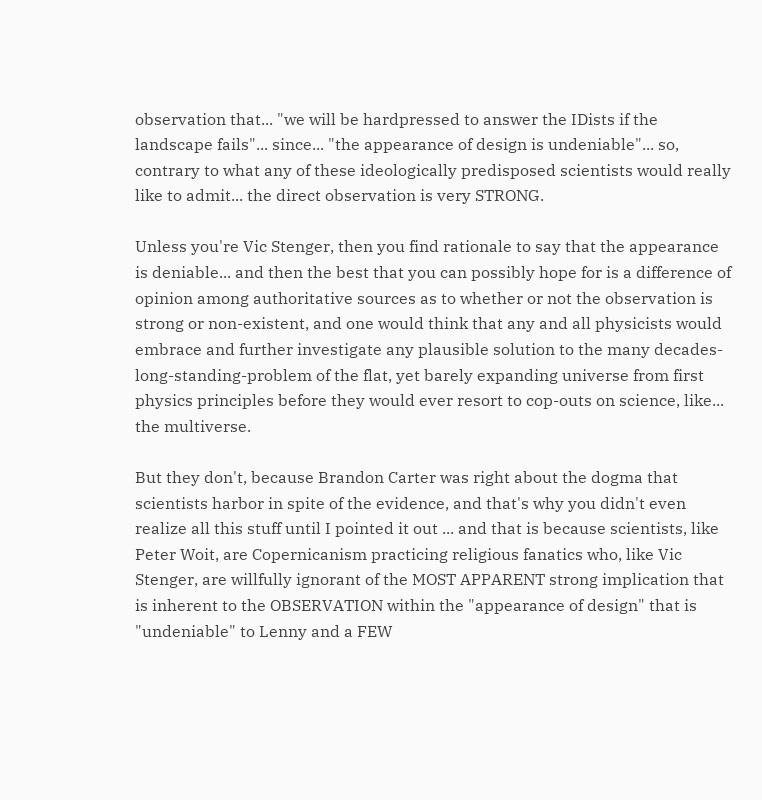observation that... "we will be hardpressed to answer the IDists if the landscape fails"... since... "the appearance of design is undeniable"... so, contrary to what any of these ideologically predisposed scientists would really like to admit... the direct observation is very STRONG.

Unless you're Vic Stenger, then you find rationale to say that the appearance is deniable... and then the best that you can possibly hope for is a difference of opinion among authoritative sources as to whether or not the observation is strong or non-existent, and one would think that any and all physicists would embrace and further investigate any plausible solution to the many decades-long-standing-problem of the flat, yet barely expanding universe from first physics principles before they would ever resort to cop-outs on science, like... the multiverse.

But they don't, because Brandon Carter was right about the dogma that scientists harbor in spite of the evidence, and that's why you didn't even realize all this stuff until I pointed it out ... and that is because scientists, like Peter Woit, are Copernicanism practicing religious fanatics who, like Vic Stenger, are willfully ignorant of the MOST APPARENT strong implication that is inherent to the OBSERVATION within the "appearance of design" that is "undeniable" to Lenny and a FEW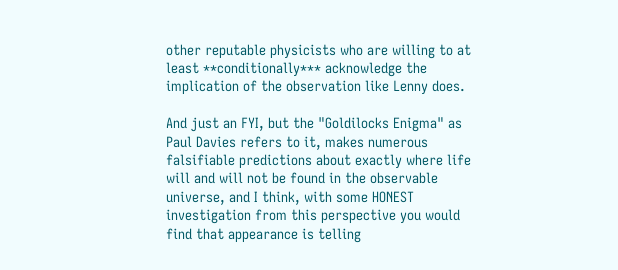other reputable physicists who are willing to at least **conditionally*** acknowledge the implication of the observation like Lenny does.

And just an FYI, but the "Goldilocks Enigma" as Paul Davies refers to it, makes numerous falsifiable predictions about exactly where life will and will not be found in the observable universe, and I think, with some HONEST investigation from this perspective you would find that appearance is telling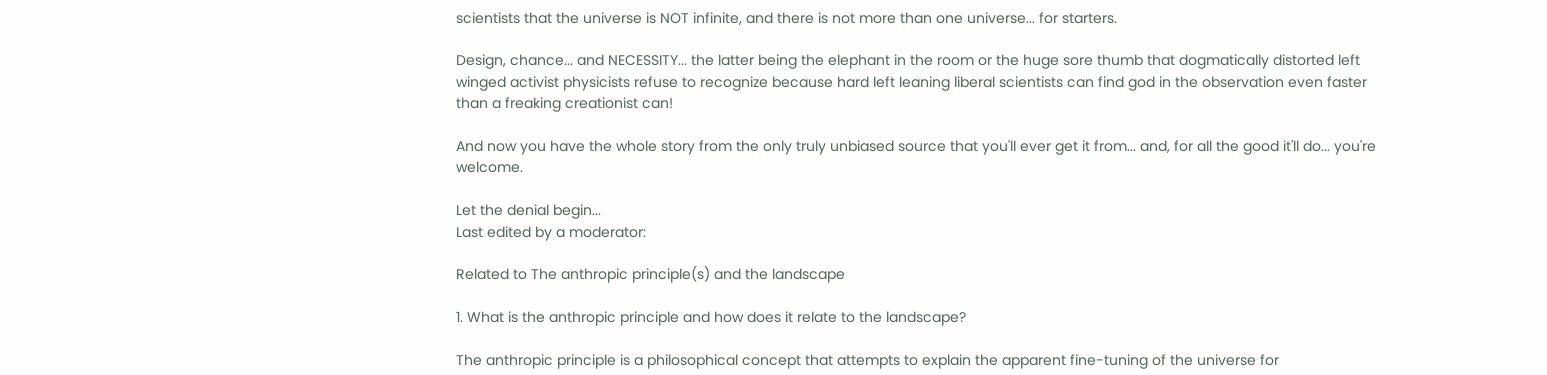scientists that the universe is NOT infinite, and there is not more than one universe... for starters.

Design, chance... and NECESSITY... the latter being the elephant in the room or the huge sore thumb that dogmatically distorted left winged activist physicists refuse to recognize because hard left leaning liberal scientists can find god in the observation even faster than a freaking creationist can!

And now you have the whole story from the only truly unbiased source that you'll ever get it from... and, for all the good it'll do... you're welcome.

Let the denial begin...
Last edited by a moderator:

Related to The anthropic principle(s) and the landscape

1. What is the anthropic principle and how does it relate to the landscape?

The anthropic principle is a philosophical concept that attempts to explain the apparent fine-tuning of the universe for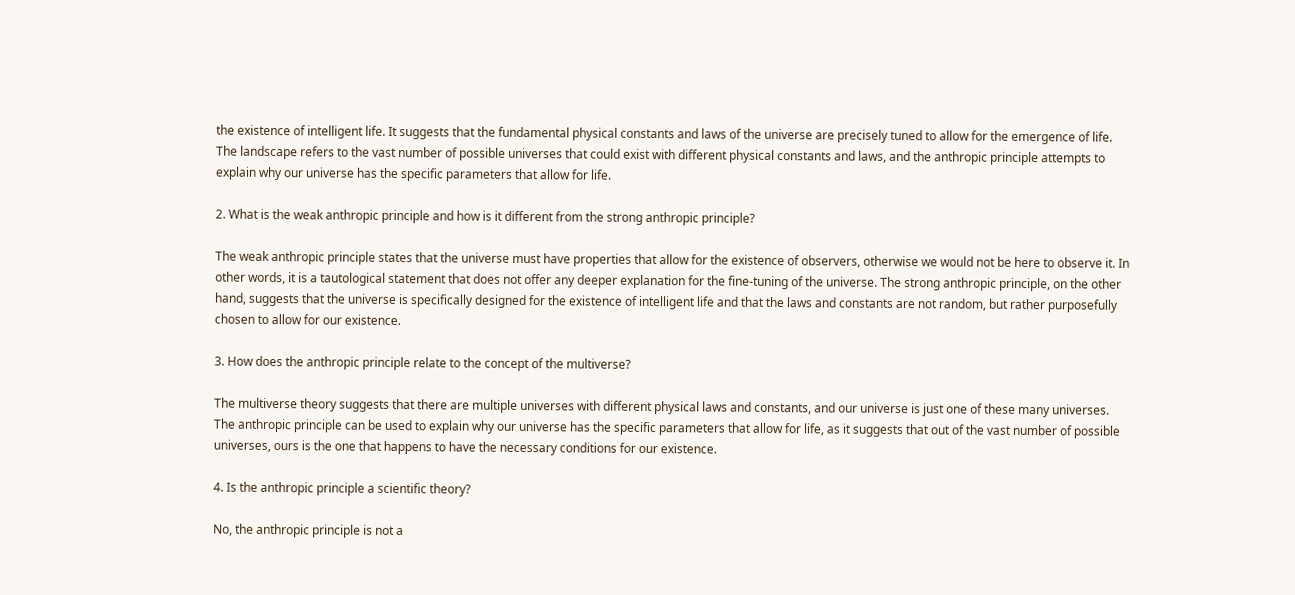the existence of intelligent life. It suggests that the fundamental physical constants and laws of the universe are precisely tuned to allow for the emergence of life. The landscape refers to the vast number of possible universes that could exist with different physical constants and laws, and the anthropic principle attempts to explain why our universe has the specific parameters that allow for life.

2. What is the weak anthropic principle and how is it different from the strong anthropic principle?

The weak anthropic principle states that the universe must have properties that allow for the existence of observers, otherwise we would not be here to observe it. In other words, it is a tautological statement that does not offer any deeper explanation for the fine-tuning of the universe. The strong anthropic principle, on the other hand, suggests that the universe is specifically designed for the existence of intelligent life and that the laws and constants are not random, but rather purposefully chosen to allow for our existence.

3. How does the anthropic principle relate to the concept of the multiverse?

The multiverse theory suggests that there are multiple universes with different physical laws and constants, and our universe is just one of these many universes. The anthropic principle can be used to explain why our universe has the specific parameters that allow for life, as it suggests that out of the vast number of possible universes, ours is the one that happens to have the necessary conditions for our existence.

4. Is the anthropic principle a scientific theory?

No, the anthropic principle is not a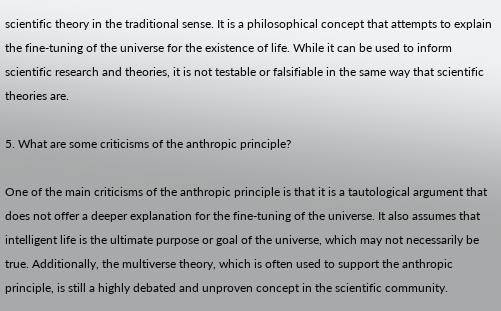scientific theory in the traditional sense. It is a philosophical concept that attempts to explain the fine-tuning of the universe for the existence of life. While it can be used to inform scientific research and theories, it is not testable or falsifiable in the same way that scientific theories are.

5. What are some criticisms of the anthropic principle?

One of the main criticisms of the anthropic principle is that it is a tautological argument that does not offer a deeper explanation for the fine-tuning of the universe. It also assumes that intelligent life is the ultimate purpose or goal of the universe, which may not necessarily be true. Additionally, the multiverse theory, which is often used to support the anthropic principle, is still a highly debated and unproven concept in the scientific community.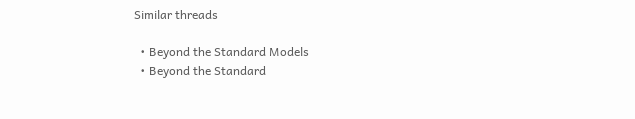Similar threads

  • Beyond the Standard Models
  • Beyond the Standard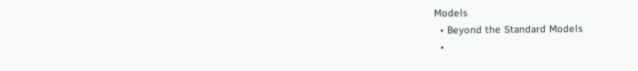Models
  • Beyond the Standard Models
  •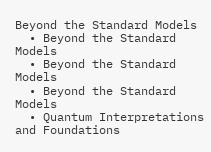Beyond the Standard Models
  • Beyond the Standard Models
  • Beyond the Standard Models
  • Beyond the Standard Models
  • Quantum Interpretations and Foundations